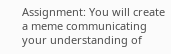Assignment: You will create a meme communicating your understanding of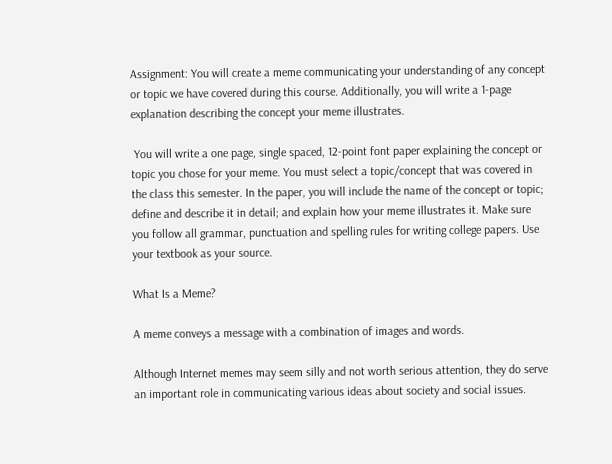Assignment: You will create a meme communicating your understanding of any concept or topic we have covered during this course. Additionally, you will write a 1-page explanation describing the concept your meme illustrates.

 You will write a one page, single spaced, 12-point font paper explaining the concept or topic you chose for your meme. You must select a topic/concept that was covered in the class this semester. In the paper, you will include the name of the concept or topic; define and describe it in detail; and explain how your meme illustrates it. Make sure you follow all grammar, punctuation and spelling rules for writing college papers. Use your textbook as your source.

What Is a Meme?

A meme conveys a message with a combination of images and words.

Although Internet memes may seem silly and not worth serious attention, they do serve an important role in communicating various ideas about society and social issues.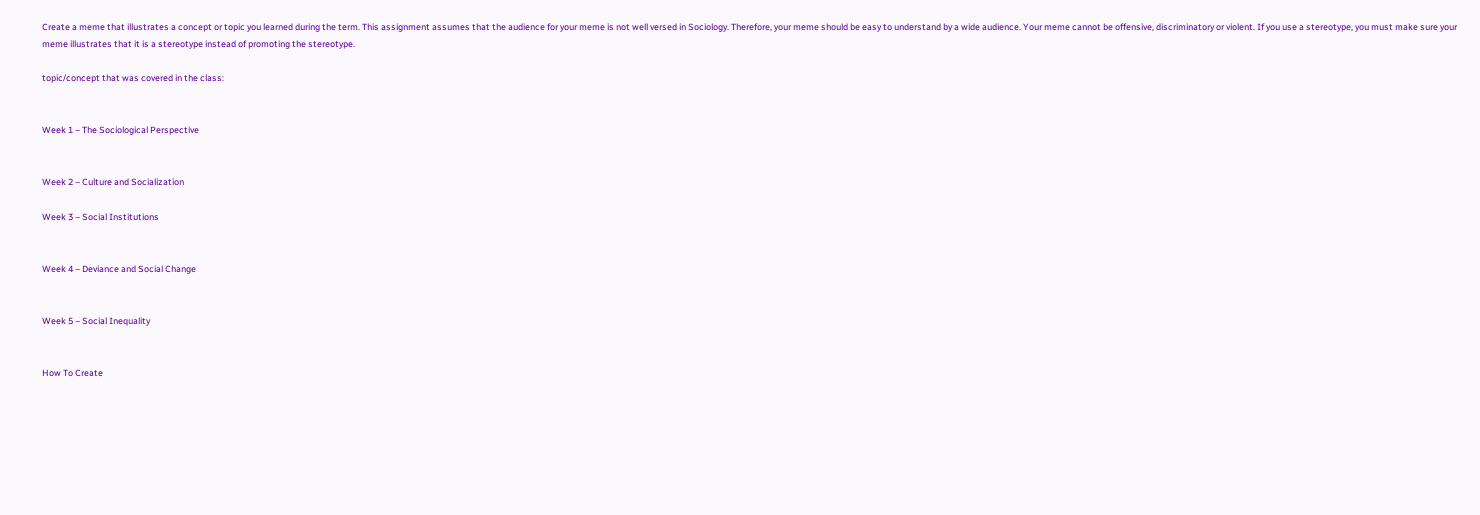Create a meme that illustrates a concept or topic you learned during the term. This assignment assumes that the audience for your meme is not well versed in Sociology. Therefore, your meme should be easy to understand by a wide audience. Your meme cannot be offensive, discriminatory or violent. If you use a stereotype, you must make sure your meme illustrates that it is a stereotype instead of promoting the stereotype.

topic/concept that was covered in the class:


Week 1 – The Sociological Perspective


Week 2 – Culture and Socialization

Week 3 – Social Institutions


Week 4 – Deviance and Social Change


Week 5 – Social Inequality


How To Create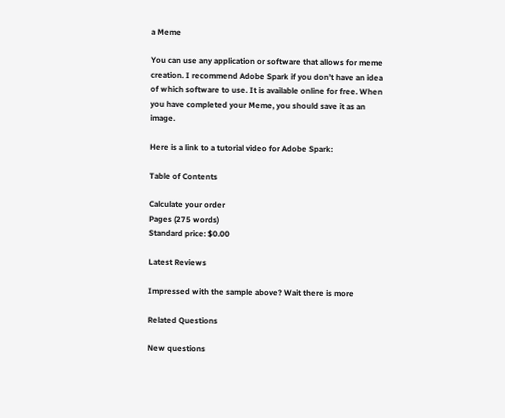a Meme

You can use any application or software that allows for meme creation. I recommend Adobe Spark if you don’t have an idea of which software to use. It is available online for free. When you have completed your Meme, you should save it as an image.

Here is a link to a tutorial video for Adobe Spark:

Table of Contents

Calculate your order
Pages (275 words)
Standard price: $0.00

Latest Reviews

Impressed with the sample above? Wait there is more

Related Questions

New questions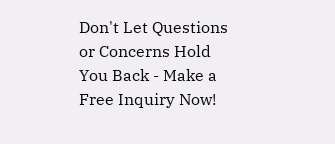Don't Let Questions or Concerns Hold You Back - Make a Free Inquiry Now!